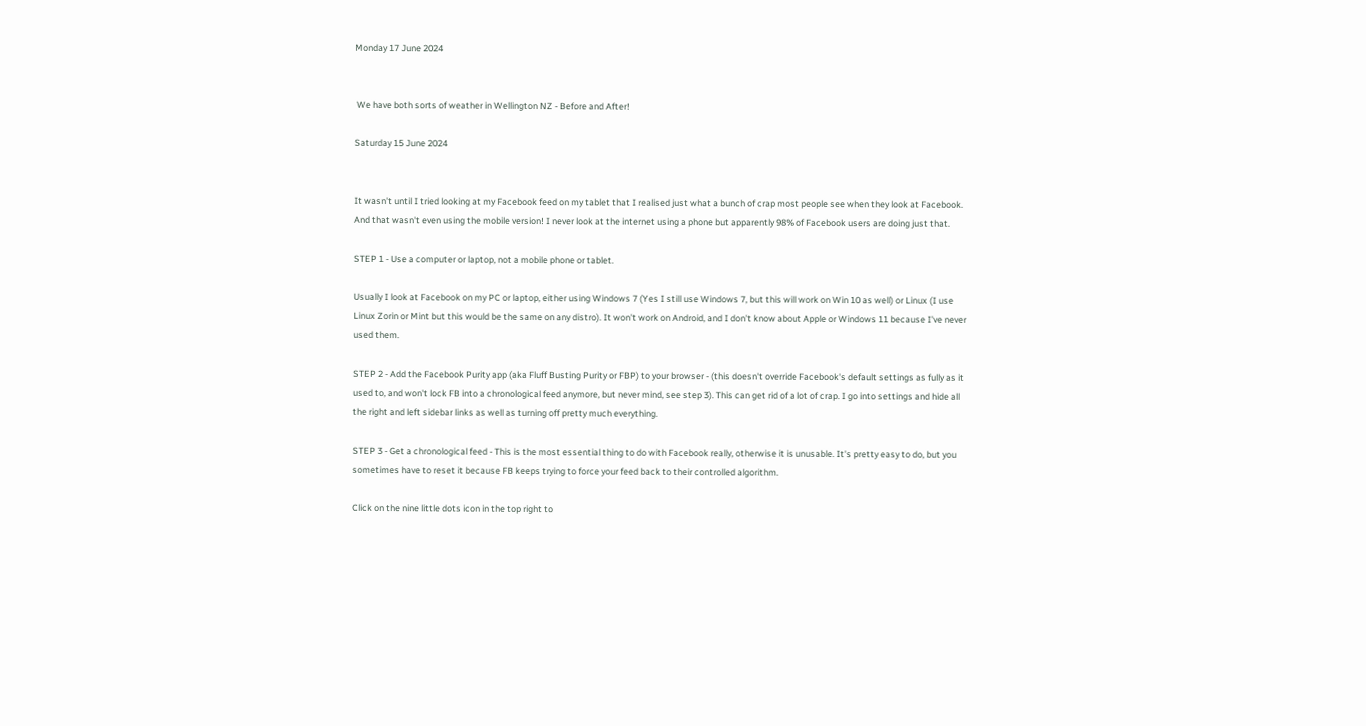Monday 17 June 2024


 We have both sorts of weather in Wellington NZ - Before and After!

Saturday 15 June 2024


It wasn't until I tried looking at my Facebook feed on my tablet that I realised just what a bunch of crap most people see when they look at Facebook. And that wasn't even using the mobile version! I never look at the internet using a phone but apparently 98% of Facebook users are doing just that.

STEP 1 - Use a computer or laptop, not a mobile phone or tablet.

Usually I look at Facebook on my PC or laptop, either using Windows 7 (Yes I still use Windows 7, but this will work on Win 10 as well) or Linux (I use Linux Zorin or Mint but this would be the same on any distro). It won't work on Android, and I don't know about Apple or Windows 11 because I've never used them.

STEP 2 - Add the Facebook Purity app (aka Fluff Busting Purity or FBP) to your browser - (this doesn't override Facebook's default settings as fully as it used to, and won't lock FB into a chronological feed anymore, but never mind, see step 3). This can get rid of a lot of crap. I go into settings and hide all the right and left sidebar links as well as turning off pretty much everything.

STEP 3 - Get a chronological feed - This is the most essential thing to do with Facebook really, otherwise it is unusable. It's pretty easy to do, but you sometimes have to reset it because FB keeps trying to force your feed back to their controlled algorithm.

Click on the nine little dots icon in the top right to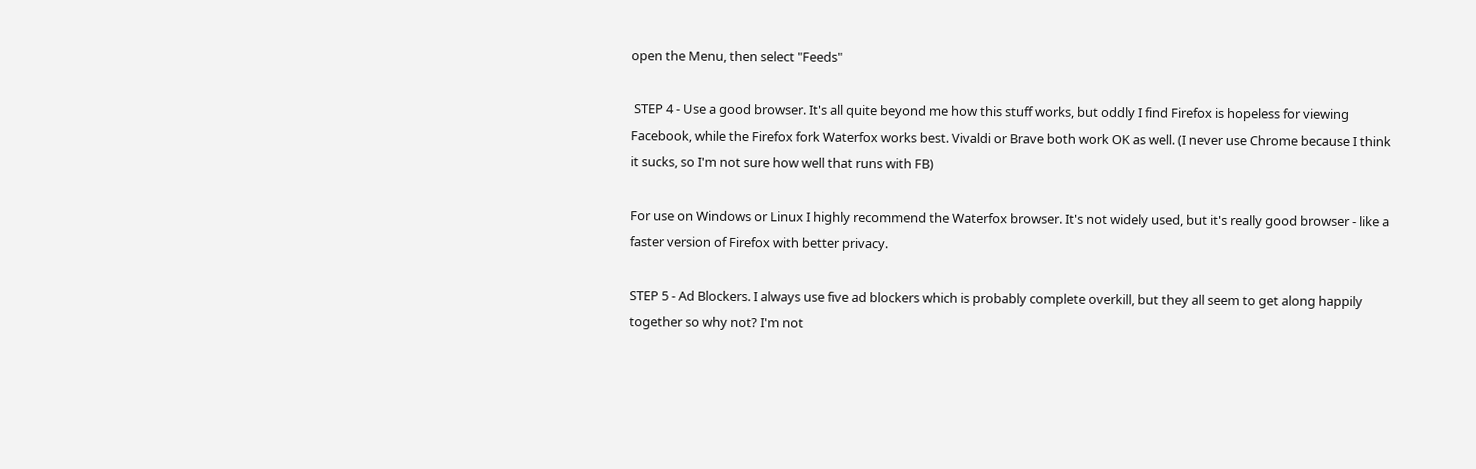open the Menu, then select "Feeds"

 STEP 4 - Use a good browser. It's all quite beyond me how this stuff works, but oddly I find Firefox is hopeless for viewing Facebook, while the Firefox fork Waterfox works best. Vivaldi or Brave both work OK as well. (I never use Chrome because I think it sucks, so I'm not sure how well that runs with FB)

For use on Windows or Linux I highly recommend the Waterfox browser. It's not widely used, but it's really good browser - like a faster version of Firefox with better privacy.

STEP 5 - Ad Blockers. I always use five ad blockers which is probably complete overkill, but they all seem to get along happily together so why not? I'm not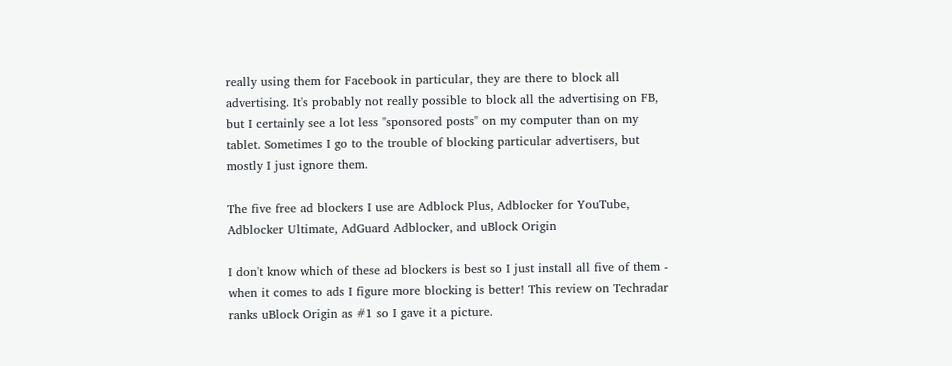really using them for Facebook in particular, they are there to block all advertising. It's probably not really possible to block all the advertising on FB, but I certainly see a lot less "sponsored posts" on my computer than on my tablet. Sometimes I go to the trouble of blocking particular advertisers, but mostly I just ignore them.

The five free ad blockers I use are Adblock Plus, Adblocker for YouTube, Adblocker Ultimate, AdGuard Adblocker, and uBlock Origin

I don't know which of these ad blockers is best so I just install all five of them - when it comes to ads I figure more blocking is better! This review on Techradar ranks uBlock Origin as #1 so I gave it a picture.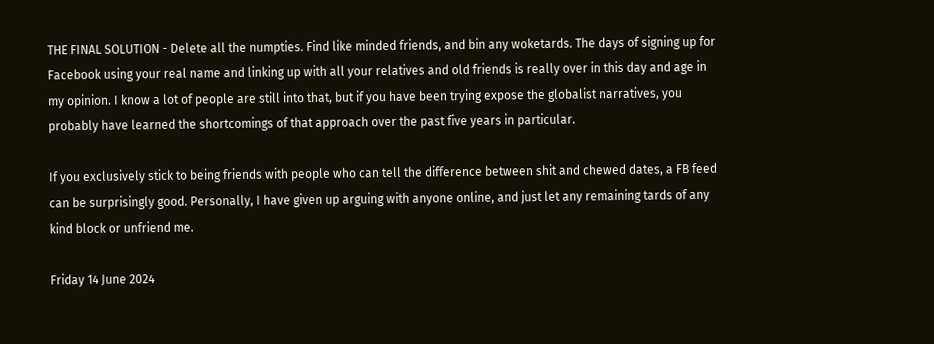THE FINAL SOLUTION - Delete all the numpties. Find like minded friends, and bin any woketards. The days of signing up for Facebook using your real name and linking up with all your relatives and old friends is really over in this day and age in my opinion. I know a lot of people are still into that, but if you have been trying expose the globalist narratives, you probably have learned the shortcomings of that approach over the past five years in particular.

If you exclusively stick to being friends with people who can tell the difference between shit and chewed dates, a FB feed can be surprisingly good. Personally, I have given up arguing with anyone online, and just let any remaining tards of any kind block or unfriend me.

Friday 14 June 2024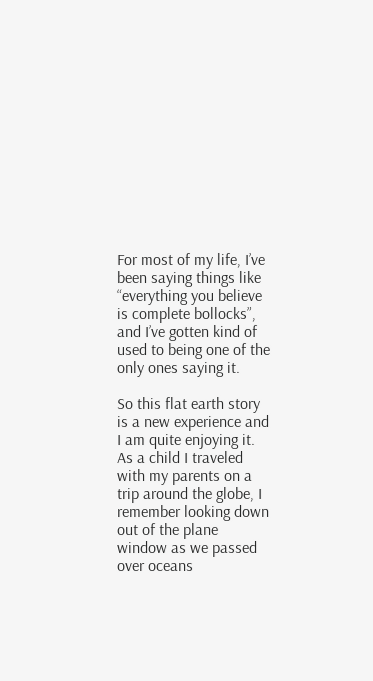For most of my life, I’ve been saying things like “everything you believe is complete bollocks”, and I’ve gotten kind of used to being one of the only ones saying it.

So this flat earth story is a new experience and I am quite enjoying it. As a child I traveled with my parents on a trip around the globe, I remember looking down out of the plane window as we passed over oceans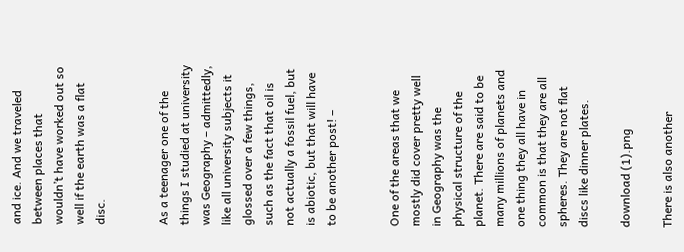and ice. And we traveled between places that wouldn’t have worked out so well if the earth was a flat disc.


As a teenager one of the things I studied at university was Geography – admittedly, like all university subjects it glossed over a few things, such as the fact that oil is not actually a fossil fuel, but is abiotic, but that will have to be another post! –


One of the areas that we mostly did cover pretty well in Geography was the physical structure of the planet. There are said to be many millions of planets and one thing they all have in common is that they are all spheres. They are not flat discs like dinner plates.

download (1).png

There is also another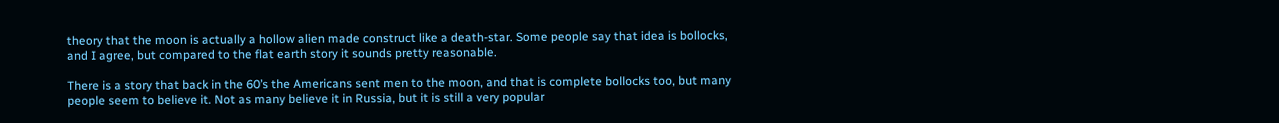theory that the moon is actually a hollow alien made construct like a death-star. Some people say that idea is bollocks, and I agree, but compared to the flat earth story it sounds pretty reasonable.

There is a story that back in the 60’s the Americans sent men to the moon, and that is complete bollocks too, but many people seem to believe it. Not as many believe it in Russia, but it is still a very popular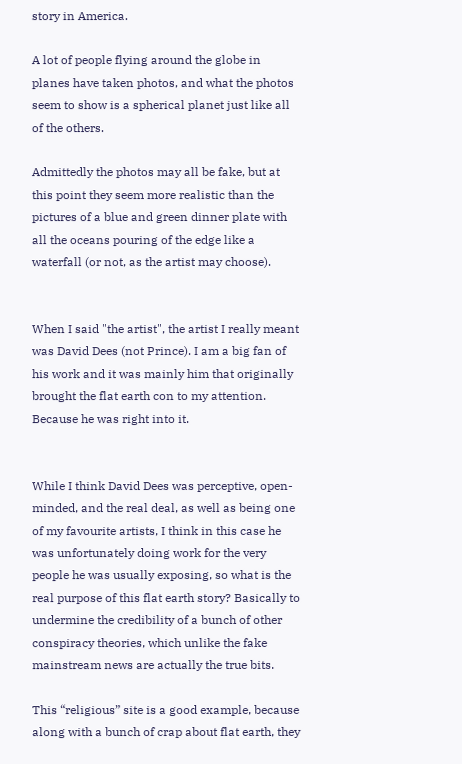story in America.

A lot of people flying around the globe in planes have taken photos, and what the photos seem to show is a spherical planet just like all of the others.

Admittedly the photos may all be fake, but at this point they seem more realistic than the pictures of a blue and green dinner plate with all the oceans pouring of the edge like a waterfall (or not, as the artist may choose).


When I said "the artist", the artist I really meant was David Dees (not Prince). I am a big fan of his work and it was mainly him that originally brought the flat earth con to my attention. Because he was right into it.


While I think David Dees was perceptive, open-minded, and the real deal, as well as being one of my favourite artists, I think in this case he was unfortunately doing work for the very people he was usually exposing, so what is the real purpose of this flat earth story? Basically to undermine the credibility of a bunch of other conspiracy theories, which unlike the fake mainstream news are actually the true bits.

This “religious” site is a good example, because along with a bunch of crap about flat earth, they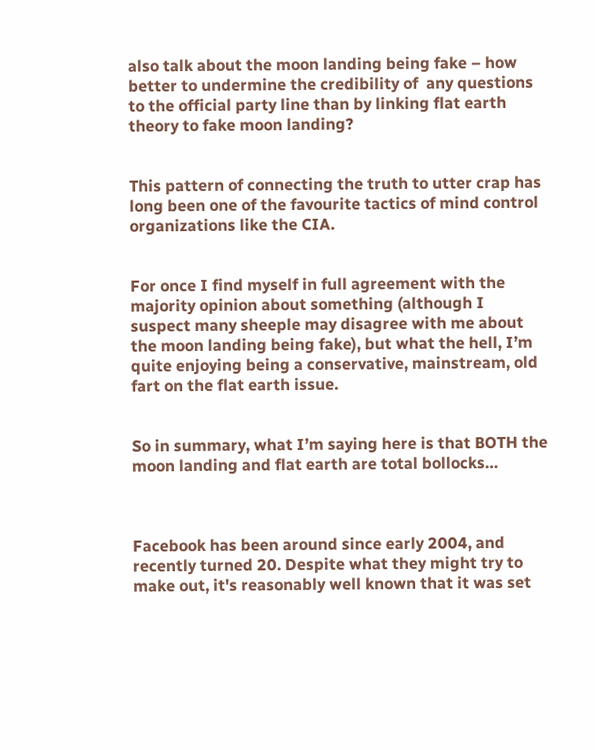also talk about the moon landing being fake – how better to undermine the credibility of  any questions to the official party line than by linking flat earth theory to fake moon landing?


This pattern of connecting the truth to utter crap has long been one of the favourite tactics of mind control organizations like the CIA.


For once I find myself in full agreement with the majority opinion about something (although I suspect many sheeple may disagree with me about the moon landing being fake), but what the hell, I’m quite enjoying being a conservative, mainstream, old fart on the flat earth issue.


So in summary, what I’m saying here is that BOTH the moon landing and flat earth are total bollocks…



Facebook has been around since early 2004, and recently turned 20. Despite what they might try to make out, it's reasonably well known that it was set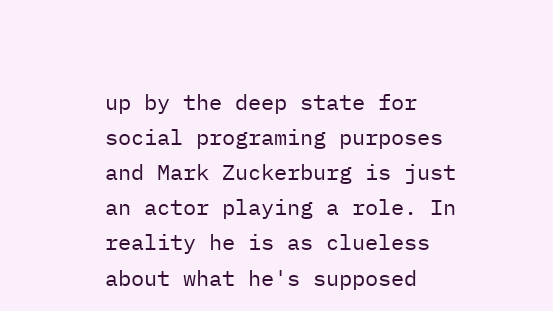up by the deep state for social programing purposes and Mark Zuckerburg is just an actor playing a role. In reality he is as clueless about what he's supposed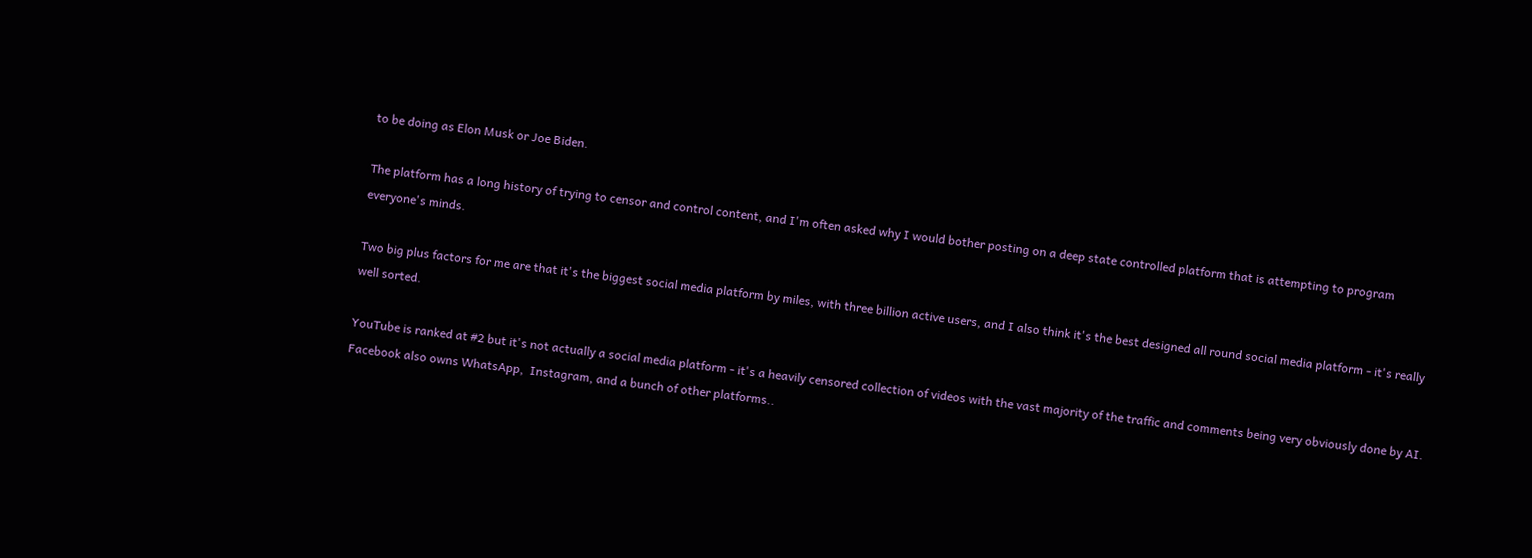to be doing as Elon Musk or Joe Biden.

The platform has a long history of trying to censor and control content, and I'm often asked why I would bother posting on a deep state controlled platform that is attempting to program everyone's minds.

Two big plus factors for me are that it's the biggest social media platform by miles, with three billion active users, and I also think it's the best designed all round social media platform - it's really well sorted.

YouTube is ranked at #2 but it's not actually a social media platform - it's a heavily censored collection of videos with the vast majority of the traffic and comments being very obviously done by AI. Facebook also owns WhatsApp,  Instagram, and a bunch of other platforms..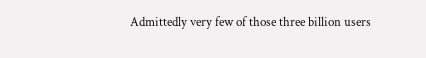Admittedly very few of those three billion users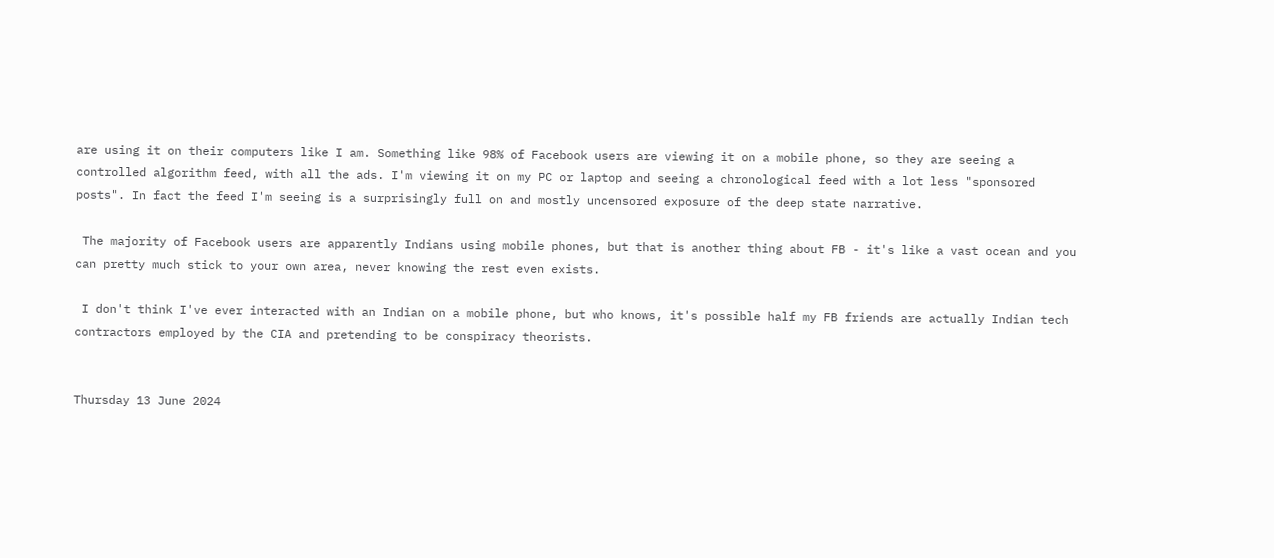are using it on their computers like I am. Something like 98% of Facebook users are viewing it on a mobile phone, so they are seeing a controlled algorithm feed, with all the ads. I'm viewing it on my PC or laptop and seeing a chronological feed with a lot less "sponsored posts". In fact the feed I'm seeing is a surprisingly full on and mostly uncensored exposure of the deep state narrative.

 The majority of Facebook users are apparently Indians using mobile phones, but that is another thing about FB - it's like a vast ocean and you can pretty much stick to your own area, never knowing the rest even exists.

 I don't think I've ever interacted with an Indian on a mobile phone, but who knows, it's possible half my FB friends are actually Indian tech contractors employed by the CIA and pretending to be conspiracy theorists.


Thursday 13 June 2024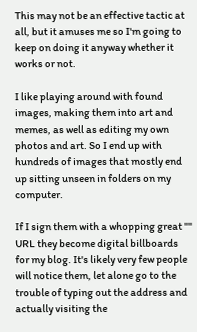This may not be an effective tactic at all, but it amuses me so I'm going to keep on doing it anyway whether it works or not.

I like playing around with found images, making them into art and memes, as well as editing my own photos and art. So I end up with hundreds of images that mostly end up sitting unseen in folders on my computer.

If I sign them with a whopping great "" URL they become digital billboards for my blog. It's likely very few people will notice them, let alone go to the trouble of typing out the address and actually visiting the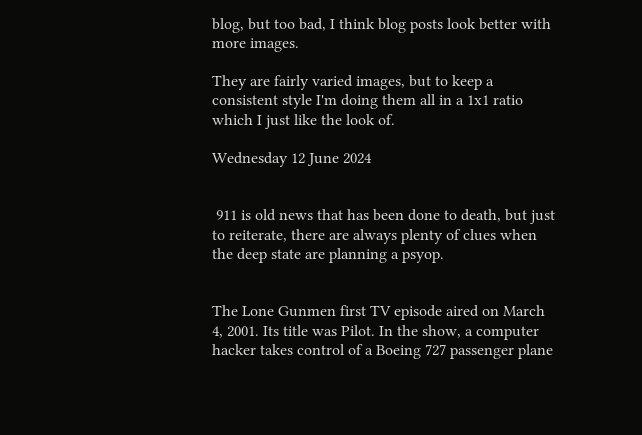blog, but too bad, I think blog posts look better with more images.

They are fairly varied images, but to keep a consistent style I'm doing them all in a 1x1 ratio which I just like the look of.

Wednesday 12 June 2024


 911 is old news that has been done to death, but just to reiterate, there are always plenty of clues when the deep state are planning a psyop.


The Lone Gunmen first TV episode aired on March 4, 2001. Its title was Pilot. In the show, a computer hacker takes control of a Boeing 727 passenger plane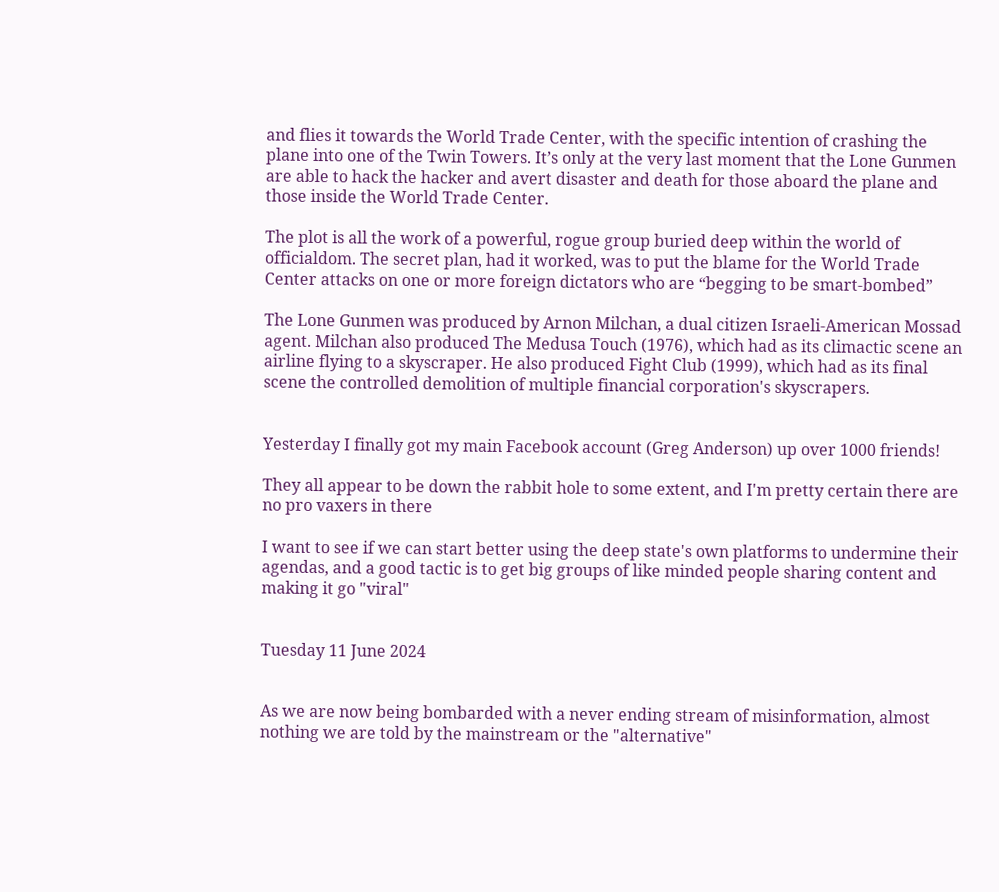and flies it towards the World Trade Center, with the specific intention of crashing the plane into one of the Twin Towers. It’s only at the very last moment that the Lone Gunmen are able to hack the hacker and avert disaster and death for those aboard the plane and those inside the World Trade Center.

The plot is all the work of a powerful, rogue group buried deep within the world of officialdom. The secret plan, had it worked, was to put the blame for the World Trade Center attacks on one or more foreign dictators who are “begging to be smart-bombed”

The Lone Gunmen was produced by Arnon Milchan, a dual citizen Israeli-American Mossad agent. Milchan also produced The Medusa Touch (1976), which had as its climactic scene an airline flying to a skyscraper. He also produced Fight Club (1999), which had as its final scene the controlled demolition of multiple financial corporation's skyscrapers.


Yesterday I finally got my main Facebook account (Greg Anderson) up over 1000 friends!

They all appear to be down the rabbit hole to some extent, and I'm pretty certain there are no pro vaxers in there

I want to see if we can start better using the deep state's own platforms to undermine their agendas, and a good tactic is to get big groups of like minded people sharing content and making it go "viral"


Tuesday 11 June 2024


As we are now being bombarded with a never ending stream of misinformation, almost nothing we are told by the mainstream or the "alternative"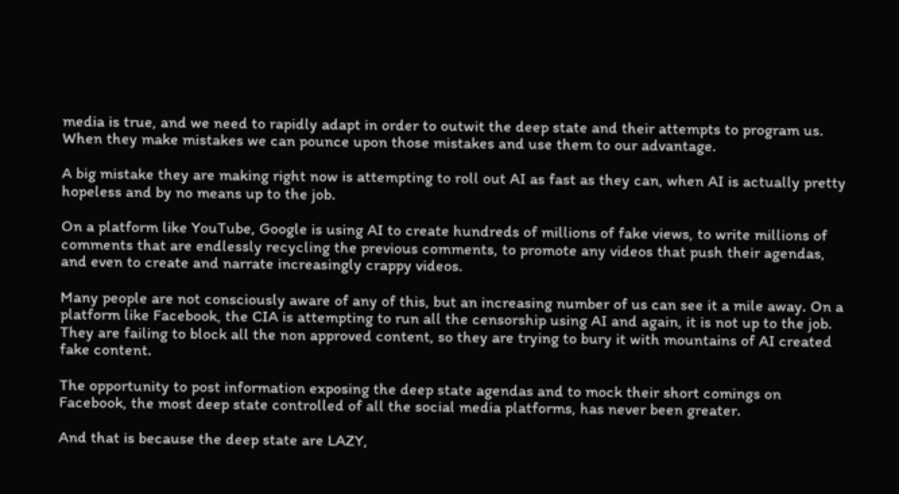media is true, and we need to rapidly adapt in order to outwit the deep state and their attempts to program us. When they make mistakes we can pounce upon those mistakes and use them to our advantage.

A big mistake they are making right now is attempting to roll out AI as fast as they can, when AI is actually pretty hopeless and by no means up to the job.

On a platform like YouTube, Google is using AI to create hundreds of millions of fake views, to write millions of comments that are endlessly recycling the previous comments, to promote any videos that push their agendas, and even to create and narrate increasingly crappy videos.

Many people are not consciously aware of any of this, but an increasing number of us can see it a mile away. On a platform like Facebook, the CIA is attempting to run all the censorship using AI and again, it is not up to the job. They are failing to block all the non approved content, so they are trying to bury it with mountains of AI created fake content.

The opportunity to post information exposing the deep state agendas and to mock their short comings on Facebook, the most deep state controlled of all the social media platforms, has never been greater.

And that is because the deep state are LAZY,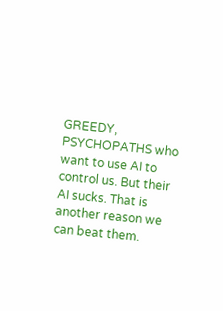GREEDY, PSYCHOPATHS who want to use AI to control us. But their AI sucks. That is another reason we can beat them.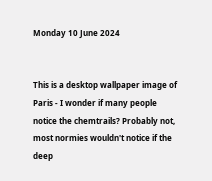Monday 10 June 2024


This is a desktop wallpaper image of Paris - I wonder if many people notice the chemtrails? Probably not, most normies wouldn't notice if the deep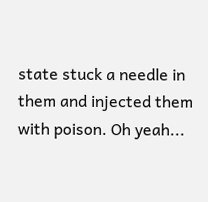state stuck a needle in them and injected them with poison. Oh yeah...